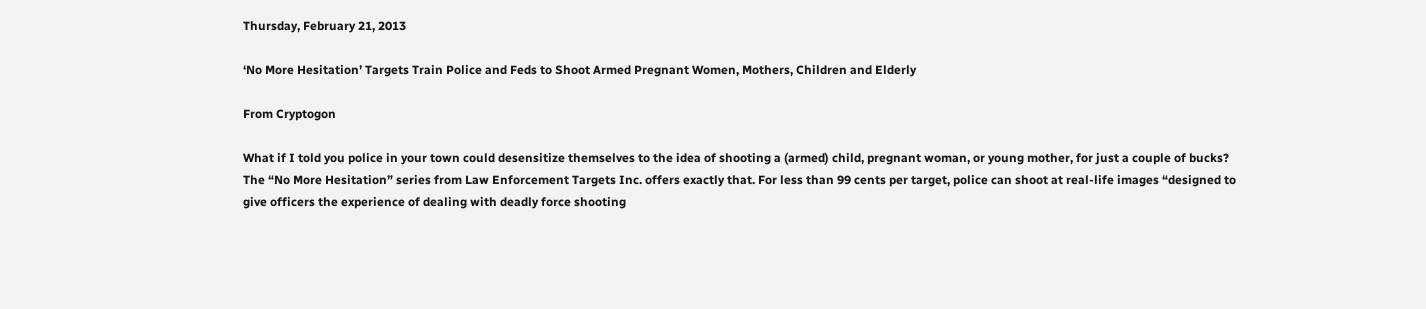Thursday, February 21, 2013

‘No More Hesitation’ Targets Train Police and Feds to Shoot Armed Pregnant Women, Mothers, Children and Elderly

From Cryptogon

What if I told you police in your town could desensitize themselves to the idea of shooting a (armed) child, pregnant woman, or young mother, for just a couple of bucks? The “No More Hesitation” series from Law Enforcement Targets Inc. offers exactly that. For less than 99 cents per target, police can shoot at real-life images “designed to give officers the experience of dealing with deadly force shooting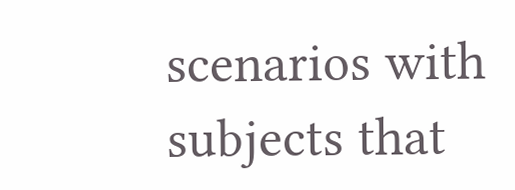scenarios with subjects that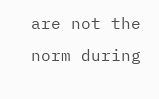are not the norm during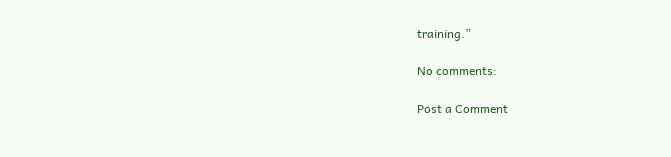training.”

No comments:

Post a Comment